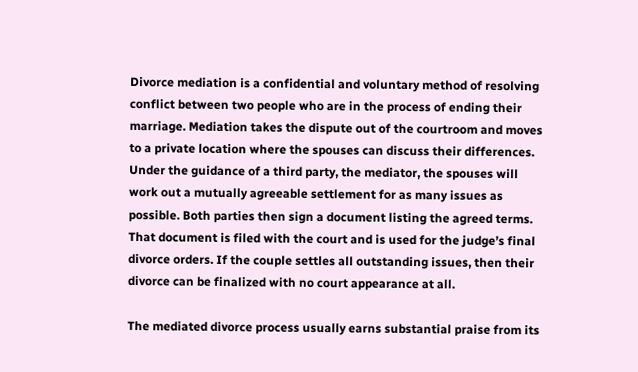Divorce mediation is a confidential and voluntary method of resolving conflict between two people who are in the process of ending their marriage. Mediation takes the dispute out of the courtroom and moves to a private location where the spouses can discuss their differences. Under the guidance of a third party, the mediator, the spouses will work out a mutually agreeable settlement for as many issues as possible. Both parties then sign a document listing the agreed terms. That document is filed with the court and is used for the judge’s final divorce orders. If the couple settles all outstanding issues, then their divorce can be finalized with no court appearance at all.

The mediated divorce process usually earns substantial praise from its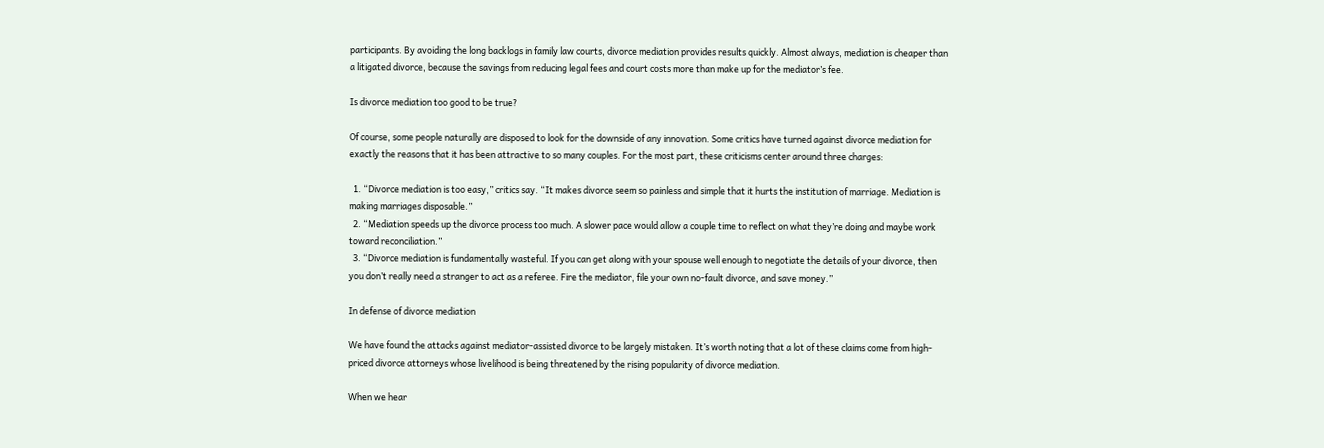participants. By avoiding the long backlogs in family law courts, divorce mediation provides results quickly. Almost always, mediation is cheaper than a litigated divorce, because the savings from reducing legal fees and court costs more than make up for the mediator’s fee.

Is divorce mediation too good to be true?

Of course, some people naturally are disposed to look for the downside of any innovation. Some critics have turned against divorce mediation for exactly the reasons that it has been attractive to so many couples. For the most part, these criticisms center around three charges:

  1. “Divorce mediation is too easy,” critics say. “It makes divorce seem so painless and simple that it hurts the institution of marriage. Mediation is making marriages disposable.”
  2. “Mediation speeds up the divorce process too much. A slower pace would allow a couple time to reflect on what they’re doing and maybe work toward reconciliation.”
  3. “Divorce mediation is fundamentally wasteful. If you can get along with your spouse well enough to negotiate the details of your divorce, then you don’t really need a stranger to act as a referee. Fire the mediator, file your own no-fault divorce, and save money.”

In defense of divorce mediation

We have found the attacks against mediator-assisted divorce to be largely mistaken. It’s worth noting that a lot of these claims come from high-priced divorce attorneys whose livelihood is being threatened by the rising popularity of divorce mediation.

When we hear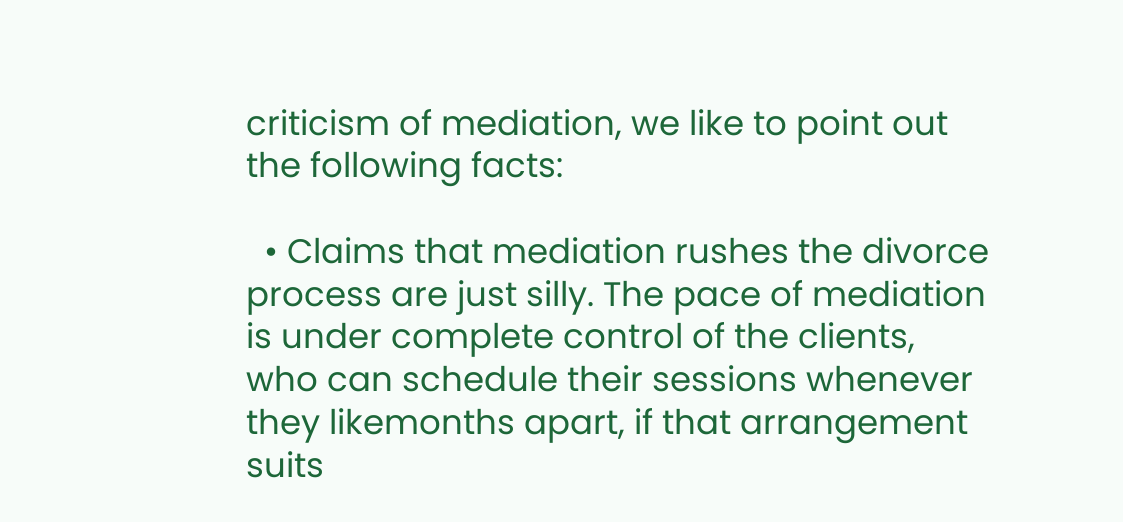criticism of mediation, we like to point out the following facts:

  • Claims that mediation rushes the divorce process are just silly. The pace of mediation is under complete control of the clients, who can schedule their sessions whenever they likemonths apart, if that arrangement suits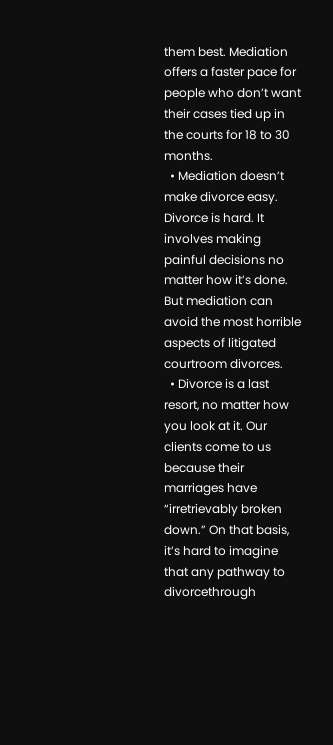them best. Mediation offers a faster pace for people who don’t want their cases tied up in the courts for 18 to 30 months.
  • Mediation doesn’t make divorce easy. Divorce is hard. It involves making painful decisions no matter how it’s done. But mediation can avoid the most horrible aspects of litigated courtroom divorces.
  • Divorce is a last resort, no matter how you look at it. Our clients come to us because their marriages have “irretrievably broken down.” On that basis, it’s hard to imagine that any pathway to divorcethrough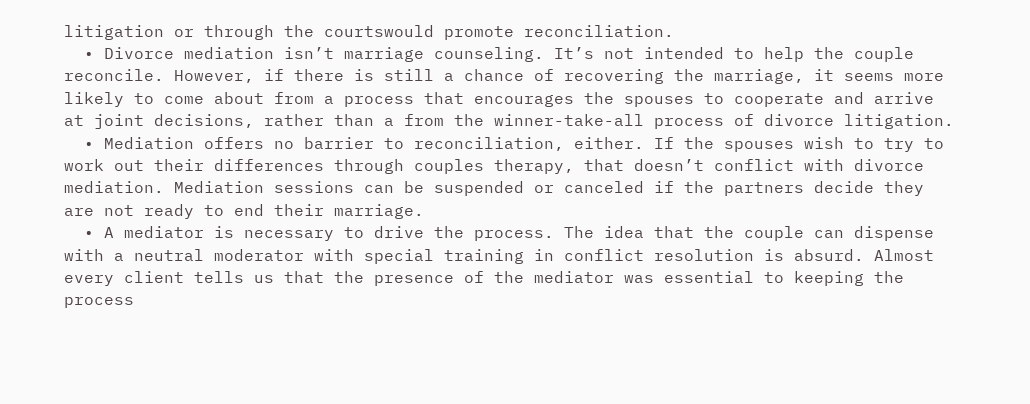litigation or through the courtswould promote reconciliation.
  • Divorce mediation isn’t marriage counseling. It’s not intended to help the couple reconcile. However, if there is still a chance of recovering the marriage, it seems more likely to come about from a process that encourages the spouses to cooperate and arrive at joint decisions, rather than a from the winner-take-all process of divorce litigation.
  • Mediation offers no barrier to reconciliation, either. If the spouses wish to try to work out their differences through couples therapy, that doesn’t conflict with divorce mediation. Mediation sessions can be suspended or canceled if the partners decide they are not ready to end their marriage.
  • A mediator is necessary to drive the process. The idea that the couple can dispense with a neutral moderator with special training in conflict resolution is absurd. Almost every client tells us that the presence of the mediator was essential to keeping the process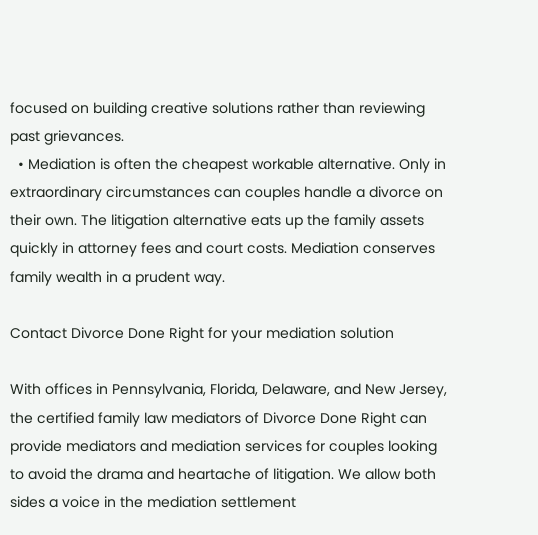focused on building creative solutions rather than reviewing past grievances.
  • Mediation is often the cheapest workable alternative. Only in extraordinary circumstances can couples handle a divorce on their own. The litigation alternative eats up the family assets quickly in attorney fees and court costs. Mediation conserves family wealth in a prudent way.

Contact Divorce Done Right for your mediation solution

With offices in Pennsylvania, Florida, Delaware, and New Jersey, the certified family law mediators of Divorce Done Right can provide mediators and mediation services for couples looking to avoid the drama and heartache of litigation. We allow both sides a voice in the mediation settlement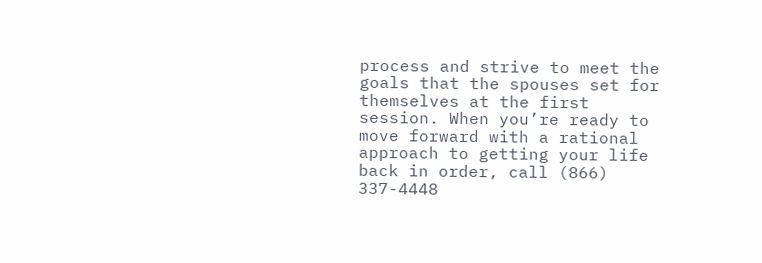process and strive to meet the goals that the spouses set for themselves at the first session. When you’re ready to move forward with a rational approach to getting your life back in order, call (866) 337-4448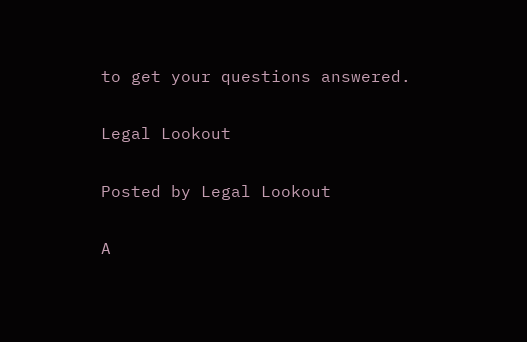to get your questions answered.

Legal Lookout

Posted by Legal Lookout

A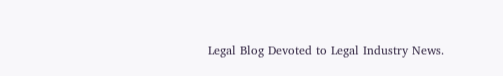Legal Blog Devoted to Legal Industry News.